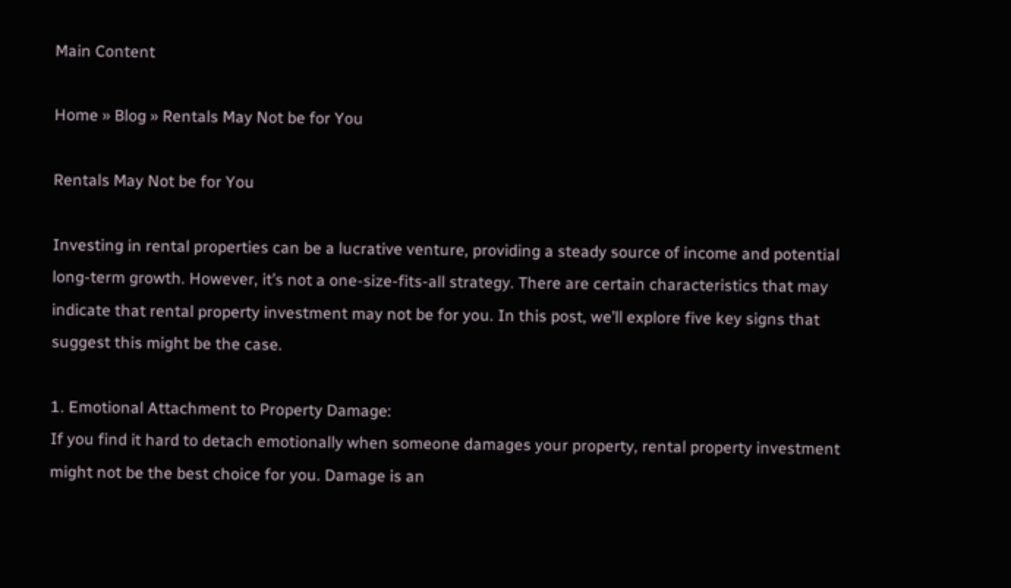Main Content

Home » Blog » Rentals May Not be for You

Rentals May Not be for You

Investing in rental properties can be a lucrative venture, providing a steady source of income and potential long-term growth. However, it’s not a one-size-fits-all strategy. There are certain characteristics that may indicate that rental property investment may not be for you. In this post, we’ll explore five key signs that suggest this might be the case.

1. Emotional Attachment to Property Damage:
If you find it hard to detach emotionally when someone damages your property, rental property investment might not be the best choice for you. Damage is an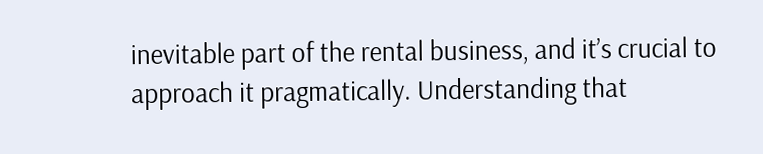inevitable part of the rental business, and it’s crucial to approach it pragmatically. Understanding that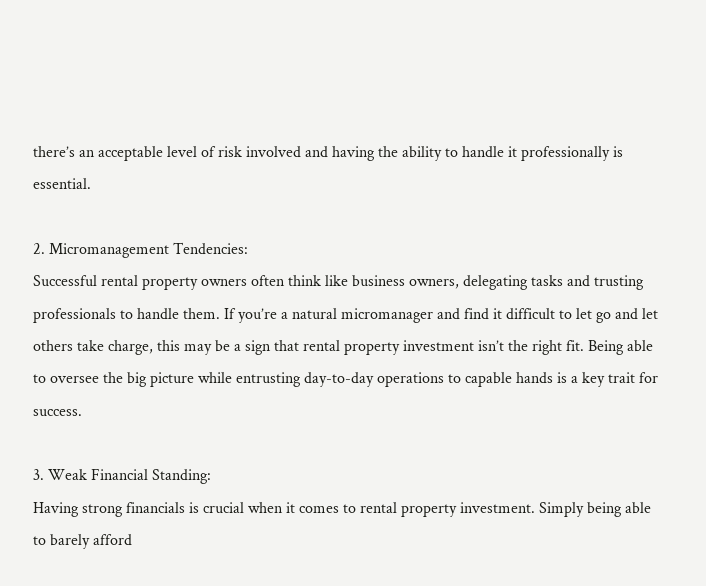there’s an acceptable level of risk involved and having the ability to handle it professionally is essential.

2. Micromanagement Tendencies:
Successful rental property owners often think like business owners, delegating tasks and trusting professionals to handle them. If you’re a natural micromanager and find it difficult to let go and let others take charge, this may be a sign that rental property investment isn’t the right fit. Being able to oversee the big picture while entrusting day-to-day operations to capable hands is a key trait for success.

3. Weak Financial Standing:
Having strong financials is crucial when it comes to rental property investment. Simply being able to barely afford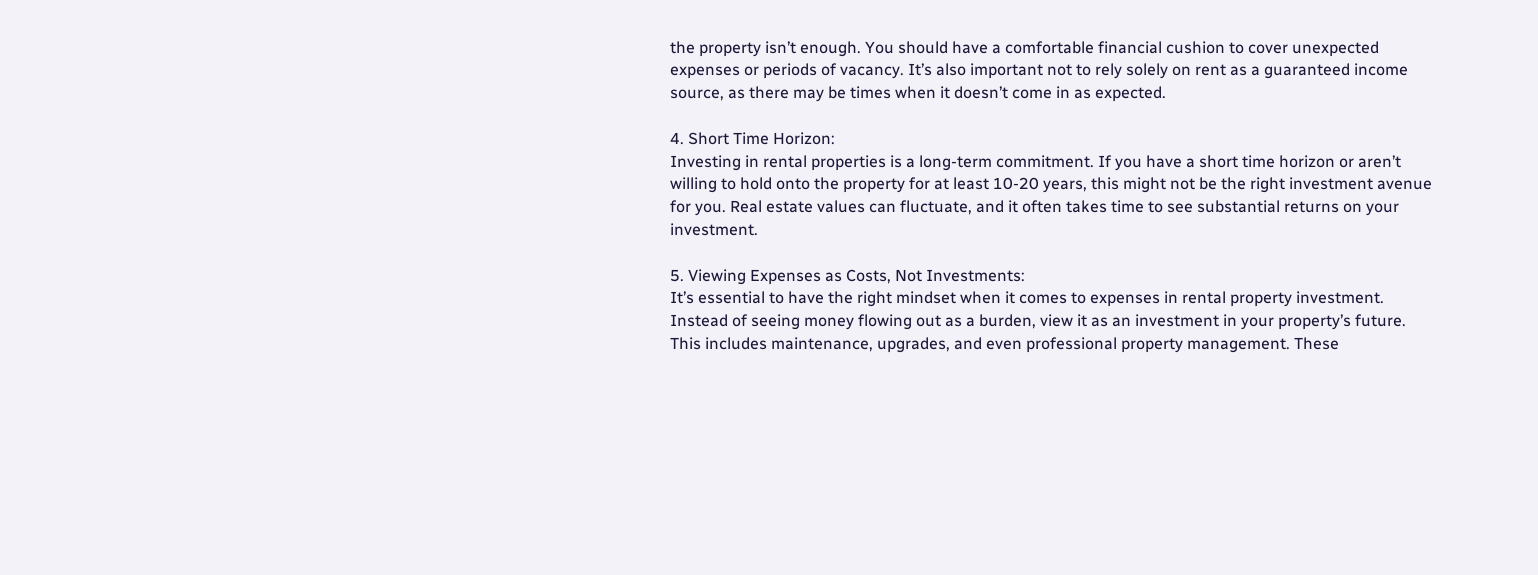the property isn’t enough. You should have a comfortable financial cushion to cover unexpected expenses or periods of vacancy. It’s also important not to rely solely on rent as a guaranteed income source, as there may be times when it doesn’t come in as expected.

4. Short Time Horizon:
Investing in rental properties is a long-term commitment. If you have a short time horizon or aren’t willing to hold onto the property for at least 10-20 years, this might not be the right investment avenue for you. Real estate values can fluctuate, and it often takes time to see substantial returns on your investment.

5. Viewing Expenses as Costs, Not Investments:
It’s essential to have the right mindset when it comes to expenses in rental property investment. Instead of seeing money flowing out as a burden, view it as an investment in your property’s future. This includes maintenance, upgrades, and even professional property management. These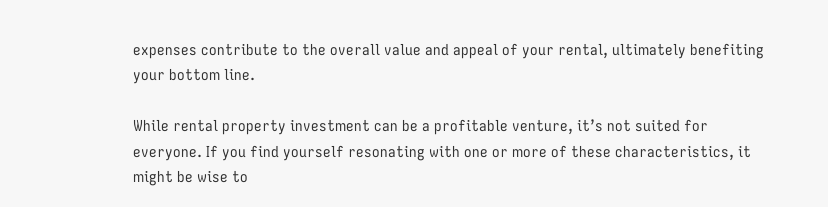expenses contribute to the overall value and appeal of your rental, ultimately benefiting your bottom line.

While rental property investment can be a profitable venture, it’s not suited for everyone. If you find yourself resonating with one or more of these characteristics, it might be wise to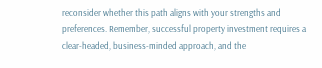reconsider whether this path aligns with your strengths and preferences. Remember, successful property investment requires a clear-headed, business-minded approach, and the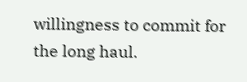willingness to commit for the long haul.